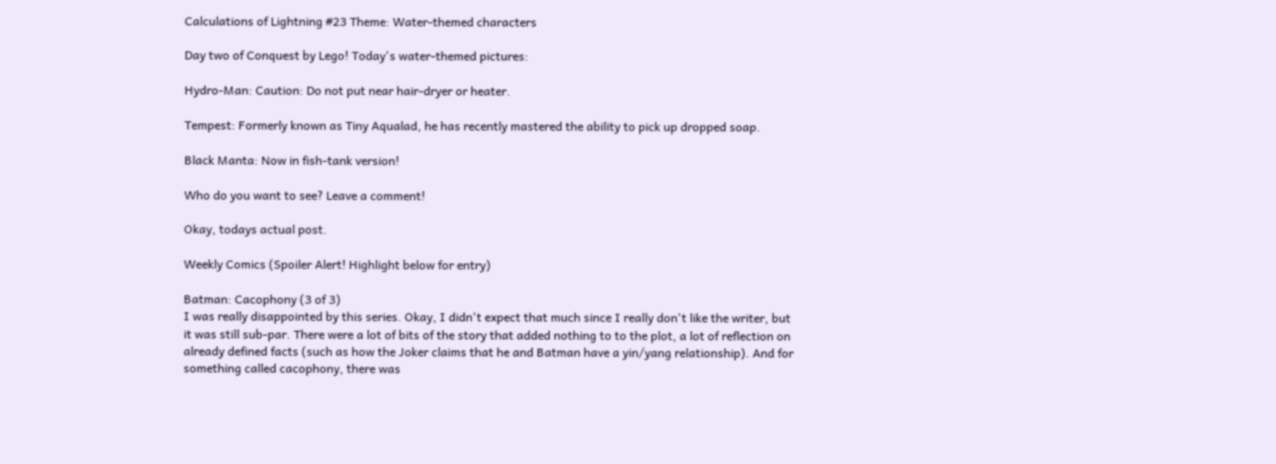Calculations of Lightning #23 Theme: Water-themed characters

Day two of Conquest by Lego! Today's water-themed pictures:

Hydro-Man: Caution: Do not put near hair-dryer or heater.

Tempest: Formerly known as Tiny Aqualad, he has recently mastered the ability to pick up dropped soap.

Black Manta: Now in fish-tank version!

Who do you want to see? Leave a comment!

Okay, todays actual post.

Weekly Comics (Spoiler Alert! Highlight below for entry)

Batman: Cacophony (3 of 3)
I was really disappointed by this series. Okay, I didn't expect that much since I really don't like the writer, but it was still sub-par. There were a lot of bits of the story that added nothing to to the plot, a lot of reflection on already defined facts (such as how the Joker claims that he and Batman have a yin/yang relationship). And for something called cacophony, there was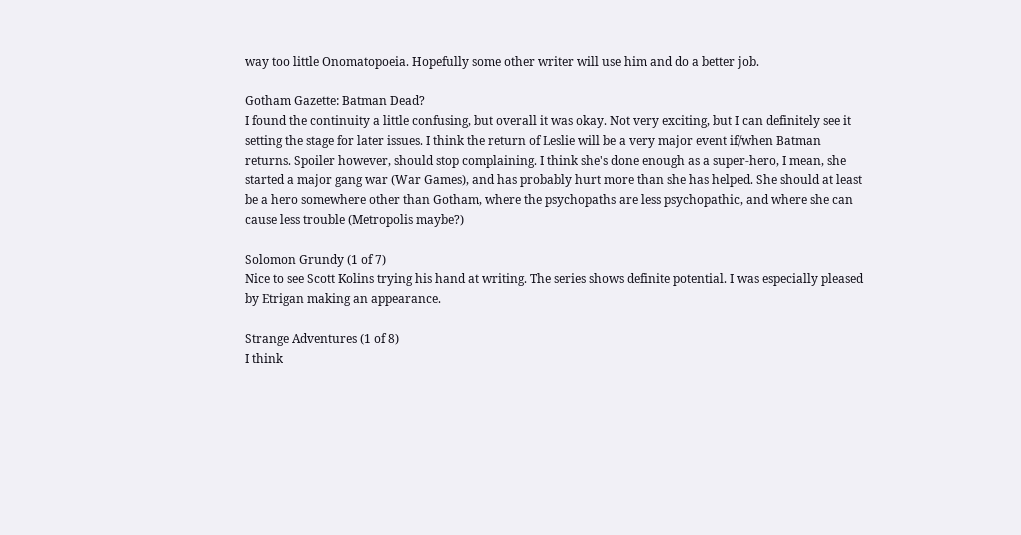way too little Onomatopoeia. Hopefully some other writer will use him and do a better job.

Gotham Gazette: Batman Dead?
I found the continuity a little confusing, but overall it was okay. Not very exciting, but I can definitely see it setting the stage for later issues. I think the return of Leslie will be a very major event if/when Batman returns. Spoiler however, should stop complaining. I think she's done enough as a super-hero, I mean, she started a major gang war (War Games), and has probably hurt more than she has helped. She should at least be a hero somewhere other than Gotham, where the psychopaths are less psychopathic, and where she can cause less trouble (Metropolis maybe?)

Solomon Grundy (1 of 7)
Nice to see Scott Kolins trying his hand at writing. The series shows definite potential. I was especially pleased by Etrigan making an appearance.

Strange Adventures (1 of 8)
I think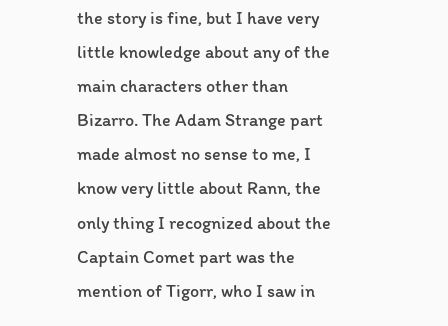the story is fine, but I have very little knowledge about any of the main characters other than Bizarro. The Adam Strange part made almost no sense to me, I know very little about Rann, the only thing I recognized about the Captain Comet part was the mention of Tigorr, who I saw in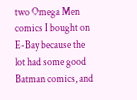two Omega Men comics I bought on E-Bay because the lot had some good Batman comics, and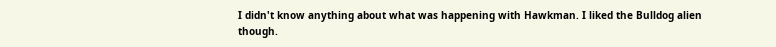I didn't know anything about what was happening with Hawkman. I liked the Bulldog alien though.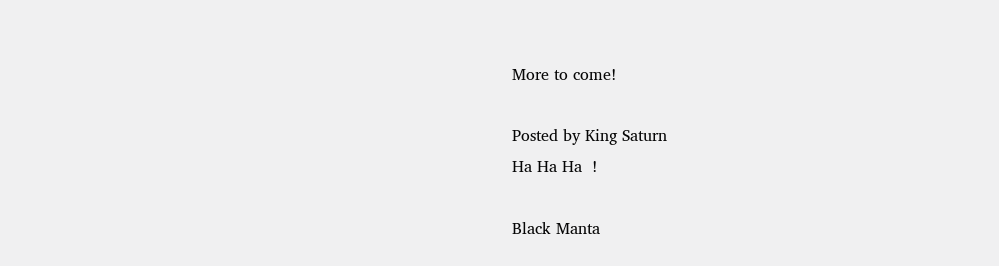More to come!

Posted by King Saturn
Ha Ha Ha  !

Black Manta